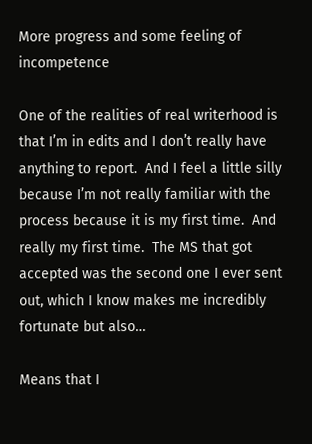More progress and some feeling of incompetence

One of the realities of real writerhood is that I’m in edits and I don’t really have anything to report.  And I feel a little silly because I’m not really familiar with the process because it is my first time.  And really my first time.  The MS that got accepted was the second one I ever sent out, which I know makes me incredibly fortunate but also…

Means that I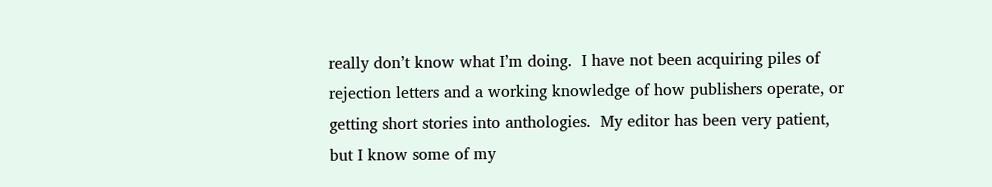really don’t know what I’m doing.  I have not been acquiring piles of rejection letters and a working knowledge of how publishers operate, or getting short stories into anthologies.  My editor has been very patient, but I know some of my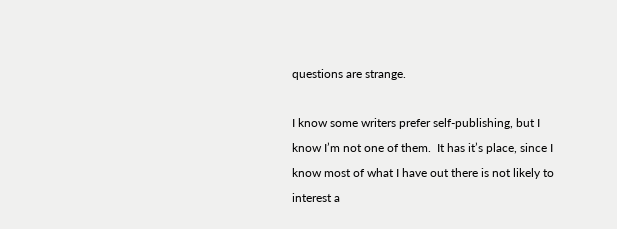questions are strange.

I know some writers prefer self-publishing, but I know I’m not one of them.  It has it’s place, since I know most of what I have out there is not likely to interest a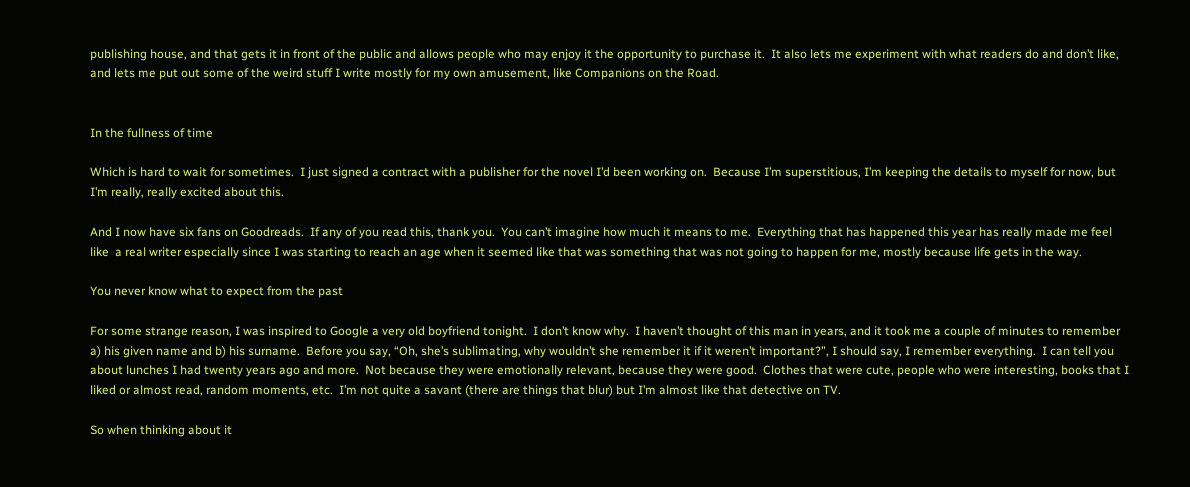publishing house, and that gets it in front of the public and allows people who may enjoy it the opportunity to purchase it.  It also lets me experiment with what readers do and don’t like, and lets me put out some of the weird stuff I write mostly for my own amusement, like Companions on the Road.


In the fullness of time

Which is hard to wait for sometimes.  I just signed a contract with a publisher for the novel I’d been working on.  Because I’m superstitious, I’m keeping the details to myself for now, but I’m really, really excited about this.

And I now have six fans on Goodreads.  If any of you read this, thank you.  You can’t imagine how much it means to me.  Everything that has happened this year has really made me feel like  a real writer especially since I was starting to reach an age when it seemed like that was something that was not going to happen for me, mostly because life gets in the way.

You never know what to expect from the past

For some strange reason, I was inspired to Google a very old boyfriend tonight.  I don’t know why.  I haven’t thought of this man in years, and it took me a couple of minutes to remember a) his given name and b) his surname.  Before you say, “Oh, she’s sublimating, why wouldn’t she remember it if it weren’t important?”, I should say, I remember everything.  I can tell you about lunches I had twenty years ago and more.  Not because they were emotionally relevant, because they were good.  Clothes that were cute, people who were interesting, books that I liked or almost read, random moments, etc.  I’m not quite a savant (there are things that blur) but I’m almost like that detective on TV.

So when thinking about it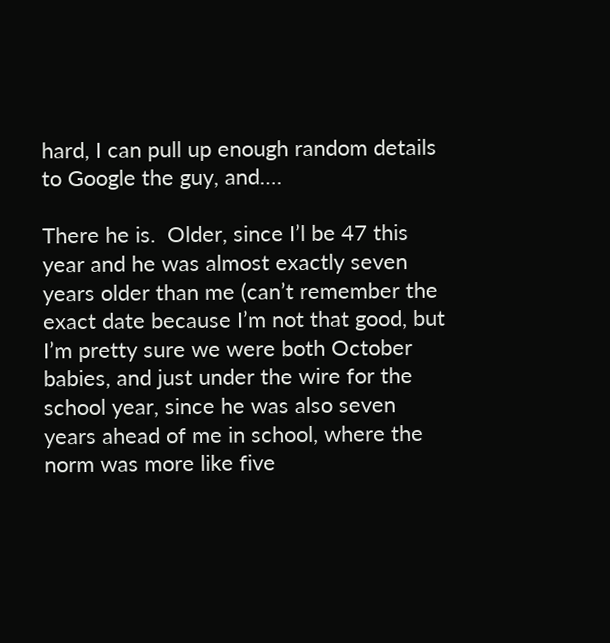hard, I can pull up enough random details to Google the guy, and….

There he is.  Older, since I’l be 47 this year and he was almost exactly seven years older than me (can’t remember the exact date because I’m not that good, but I’m pretty sure we were both October babies, and just under the wire for the school year, since he was also seven years ahead of me in school, where the norm was more like five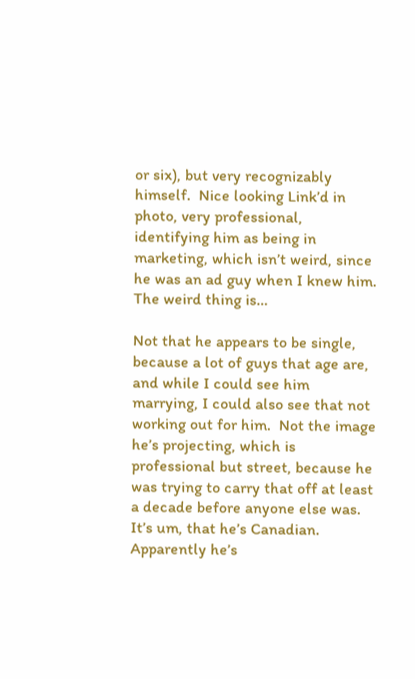or six), but very recognizably himself.  Nice looking Link’d in photo, very professional, identifying him as being in marketing, which isn’t weird, since he was an ad guy when I knew him.  The weird thing is…

Not that he appears to be single, because a lot of guys that age are, and while I could see him marrying, I could also see that not working out for him.  Not the image he’s projecting, which is professional but street, because he was trying to carry that off at least a decade before anyone else was.  It’s um, that he’s Canadian.  Apparently he’s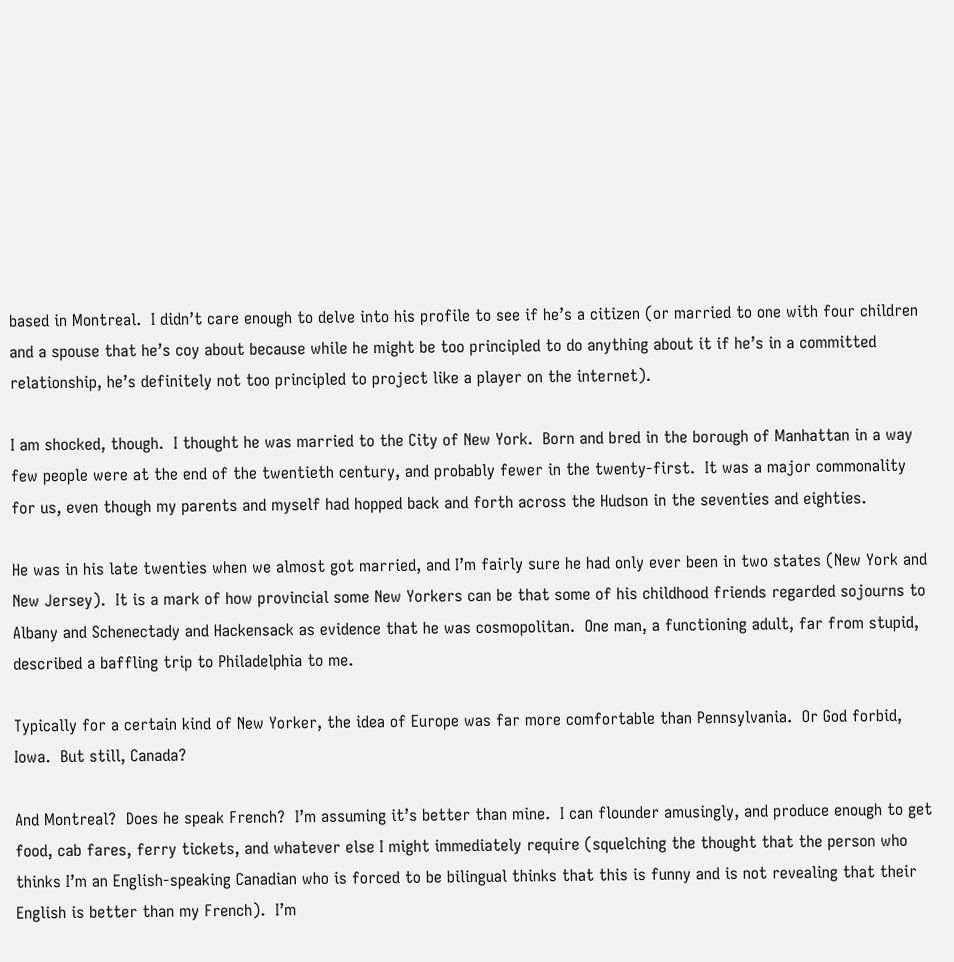based in Montreal.  I didn’t care enough to delve into his profile to see if he’s a citizen (or married to one with four children and a spouse that he’s coy about because while he might be too principled to do anything about it if he’s in a committed relationship, he’s definitely not too principled to project like a player on the internet).

I am shocked, though.  I thought he was married to the City of New York.  Born and bred in the borough of Manhattan in a way few people were at the end of the twentieth century, and probably fewer in the twenty-first.  It was a major commonality for us, even though my parents and myself had hopped back and forth across the Hudson in the seventies and eighties.

He was in his late twenties when we almost got married, and I’m fairly sure he had only ever been in two states (New York and New Jersey).  It is a mark of how provincial some New Yorkers can be that some of his childhood friends regarded sojourns to Albany and Schenectady and Hackensack as evidence that he was cosmopolitan.  One man, a functioning adult, far from stupid, described a baffling trip to Philadelphia to me.

Typically for a certain kind of New Yorker, the idea of Europe was far more comfortable than Pennsylvania.  Or God forbid, Iowa.  But still, Canada?

And Montreal?  Does he speak French?  I’m assuming it’s better than mine.  I can flounder amusingly, and produce enough to get food, cab fares, ferry tickets, and whatever else I might immediately require (squelching the thought that the person who thinks I’m an English-speaking Canadian who is forced to be bilingual thinks that this is funny and is not revealing that their English is better than my French).  I’m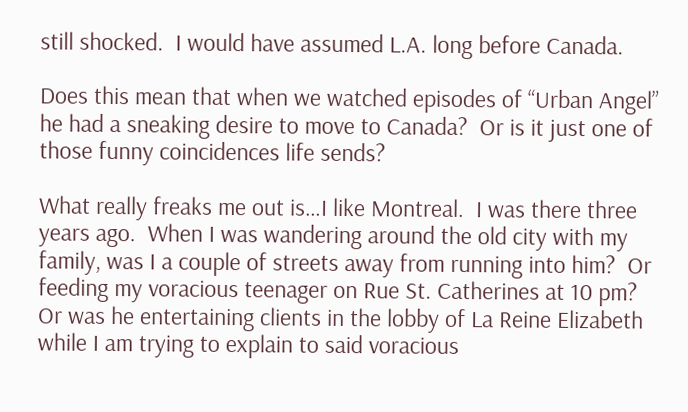still shocked.  I would have assumed L.A. long before Canada.

Does this mean that when we watched episodes of “Urban Angel” he had a sneaking desire to move to Canada?  Or is it just one of those funny coincidences life sends?

What really freaks me out is…I like Montreal.  I was there three years ago.  When I was wandering around the old city with my family, was I a couple of streets away from running into him?  Or feeding my voracious teenager on Rue St. Catherines at 10 pm?  Or was he entertaining clients in the lobby of La Reine Elizabeth while I am trying to explain to said voracious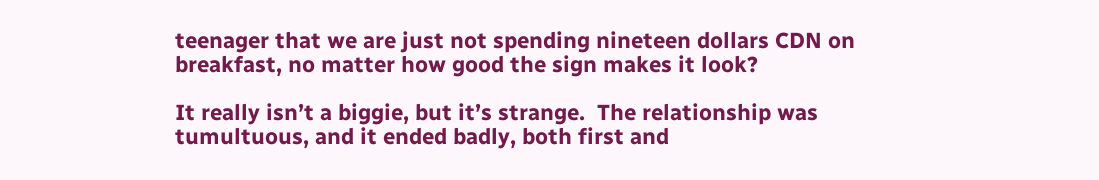teenager that we are just not spending nineteen dollars CDN on breakfast, no matter how good the sign makes it look?

It really isn’t a biggie, but it’s strange.  The relationship was tumultuous, and it ended badly, both first and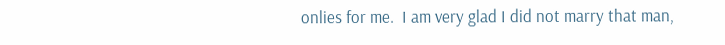onlies for me.  I am very glad I did not marry that man,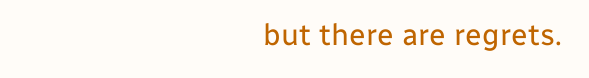but there are regrets.